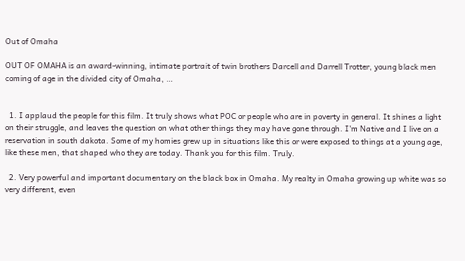Out of Omaha

OUT OF OMAHA is an award-winning, intimate portrait of twin brothers Darcell and Darrell Trotter, young black men coming of age in the divided city of Omaha, …


  1. I applaud the people for this film. It truly shows what POC or people who are in poverty in general. It shines a light on their struggle, and leaves the question on what other things they may have gone through. I'm Native and I live on a reservation in south dakota. Some of my homies grew up in situations like this or were exposed to things at a young age, like these men, that shaped who they are today. Thank you for this film. Truly.

  2. Very powerful and important documentary on the black box in Omaha. My realty in Omaha growing up white was so very different, even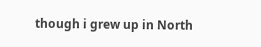though i grew up in North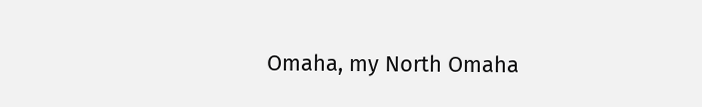Omaha, my North Omaha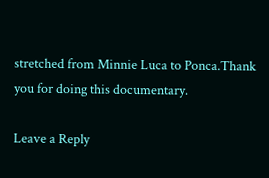stretched from Minnie Luca to Ponca.Thank you for doing this documentary.

Leave a Reply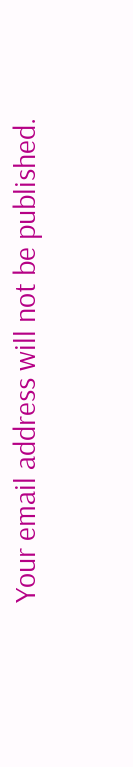Your email address will not be published.